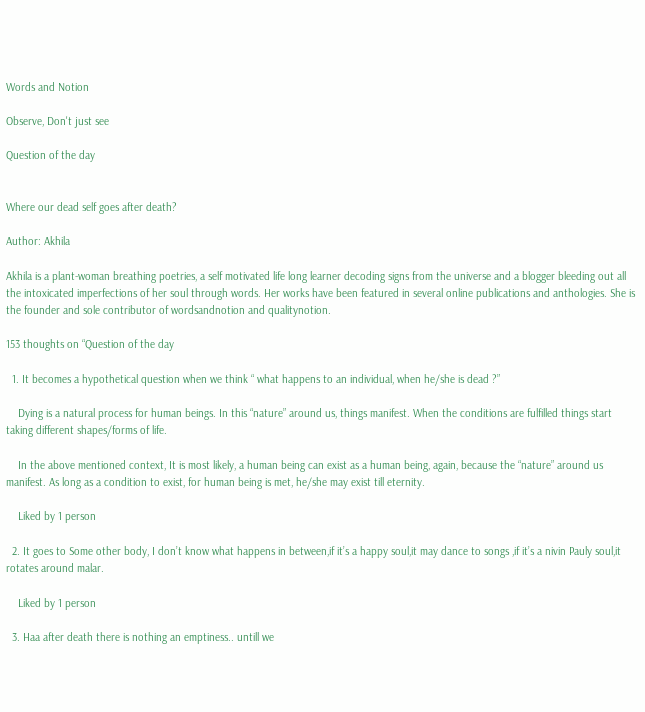Words and Notion

Observe, Don't just see

Question of the day


Where our dead self goes after death?

Author: Akhila

Akhila is a plant-woman breathing poetries, a self motivated life long learner decoding signs from the universe and a blogger bleeding out all the intoxicated imperfections of her soul through words. Her works have been featured in several online publications and anthologies. She is the founder and sole contributor of wordsandnotion and qualitynotion.

153 thoughts on “Question of the day

  1. It becomes a hypothetical question when we think “ what happens to an individual, when he/she is dead ?”

    Dying is a natural process for human beings. In this “nature” around us, things manifest. When the conditions are fulfilled things start taking different shapes/forms of life.

    In the above mentioned context, It is most likely, a human being can exist as a human being, again, because the “nature” around us manifest. As long as a condition to exist, for human being is met, he/she may exist till eternity.

    Liked by 1 person

  2. It goes to Some other body, I don’t know what happens in between,if it’s a happy soul,it may dance to songs ,if it’s a nivin Pauly soul,it rotates around malar.

    Liked by 1 person

  3. Haa after death there is nothing an emptiness.. untill we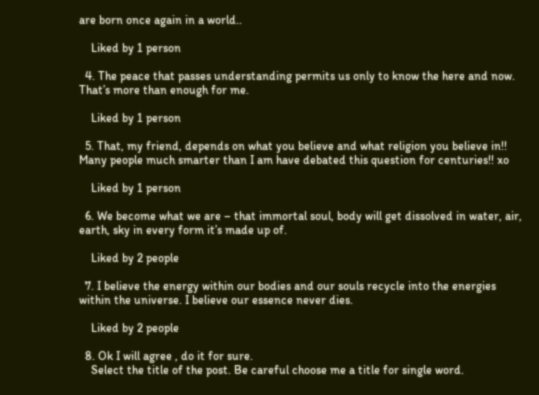are born once again in a world..

    Liked by 1 person

  4. The peace that passes understanding permits us only to know the here and now. That’s more than enough for me.

    Liked by 1 person

  5. That, my friend, depends on what you believe and what religion you believe in!! Many people much smarter than I am have debated this question for centuries!! xo

    Liked by 1 person

  6. We become what we are – that immortal soul, body will get dissolved in water, air, earth, sky in every form it’s made up of.

    Liked by 2 people

  7. I believe the energy within our bodies and our souls recycle into the energies within the universe. I believe our essence never dies.

    Liked by 2 people

  8. Ok I will agree , do it for sure.
    Select the title of the post. Be careful choose me a title for single word.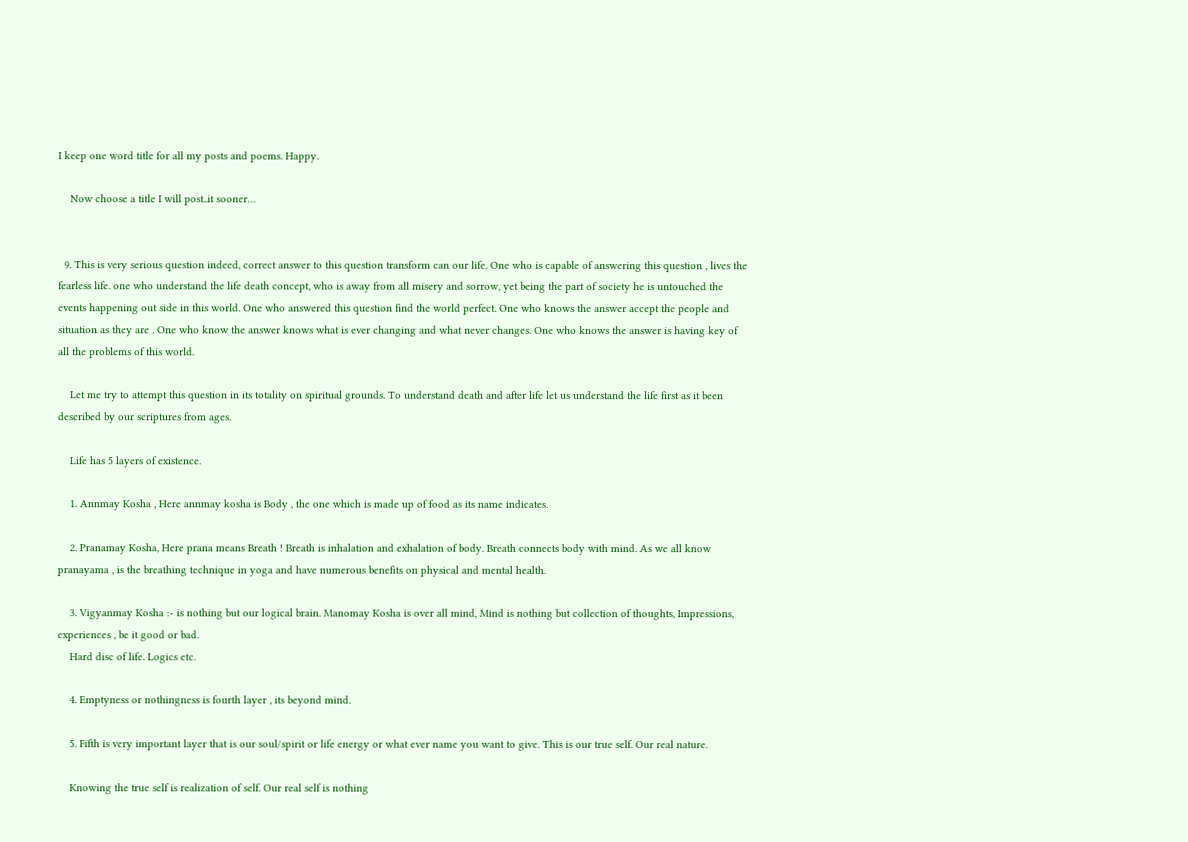I keep one word title for all my posts and poems. Happy.

    Now choose a title I will post..it sooner…


  9. This is very serious question indeed, correct answer to this question transform can our life. One who is capable of answering this question , lives the fearless life. one who understand the life death concept, who is away from all misery and sorrow, yet being the part of society he is untouched the events happening out side in this world. One who answered this question find the world perfect. One who knows the answer accept the people and situation as they are . One who know the answer knows what is ever changing and what never changes. One who knows the answer is having key of all the problems of this world.

    Let me try to attempt this question in its totality on spiritual grounds. To understand death and after life let us understand the life first as it been described by our scriptures from ages.

    Life has 5 layers of existence.

    1. Annmay Kosha , Here annmay kosha is Body , the one which is made up of food as its name indicates.

    2. Pranamay Kosha, Here prana means Breath ! Breath is inhalation and exhalation of body. Breath connects body with mind. As we all know pranayama , is the breathing technique in yoga and have numerous benefits on physical and mental health.

    3. Vigyanmay Kosha :- is nothing but our logical brain. Manomay Kosha is over all mind, Mind is nothing but collection of thoughts, Impressions, experiences , be it good or bad.
    Hard disc of life. Logics etc.

    4. Emptyness or nothingness is fourth layer , its beyond mind.

    5. Fifth is very important layer that is our soul/spirit or life energy or what ever name you want to give. This is our true self. Our real nature.

    Knowing the true self is realization of self. Our real self is nothing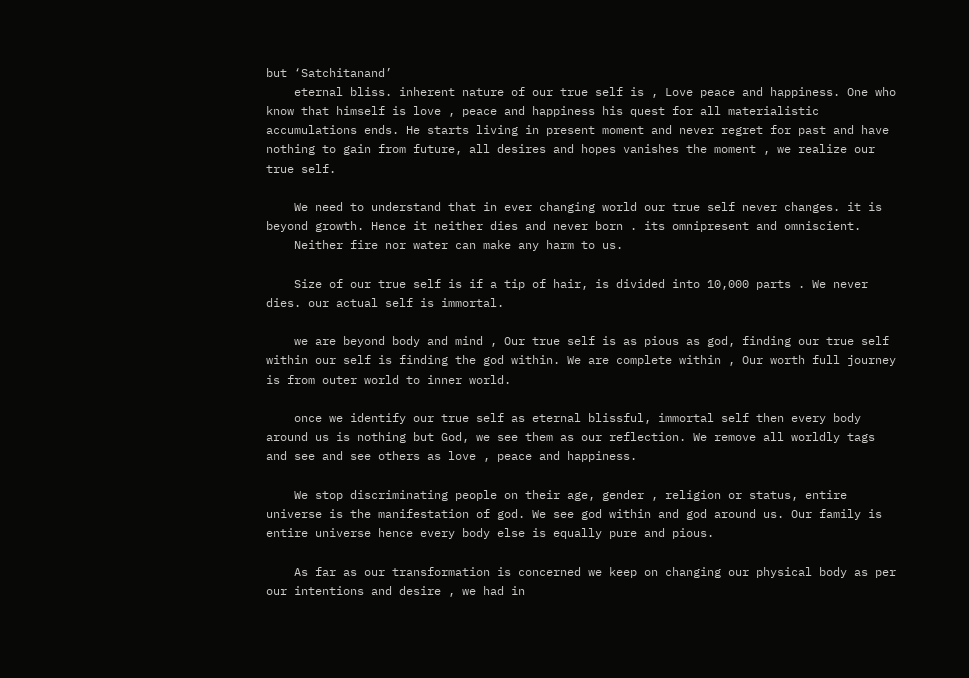but ‘Satchitanand’
    eternal bliss. inherent nature of our true self is , Love peace and happiness. One who know that himself is love , peace and happiness his quest for all materialistic accumulations ends. He starts living in present moment and never regret for past and have nothing to gain from future, all desires and hopes vanishes the moment , we realize our true self.

    We need to understand that in ever changing world our true self never changes. it is beyond growth. Hence it neither dies and never born . its omnipresent and omniscient.
    Neither fire nor water can make any harm to us.

    Size of our true self is if a tip of hair, is divided into 10,000 parts . We never dies. our actual self is immortal.

    we are beyond body and mind , Our true self is as pious as god, finding our true self within our self is finding the god within. We are complete within , Our worth full journey is from outer world to inner world.

    once we identify our true self as eternal blissful, immortal self then every body around us is nothing but God, we see them as our reflection. We remove all worldly tags and see and see others as love , peace and happiness.

    We stop discriminating people on their age, gender , religion or status, entire universe is the manifestation of god. We see god within and god around us. Our family is entire universe hence every body else is equally pure and pious.

    As far as our transformation is concerned we keep on changing our physical body as per our intentions and desire , we had in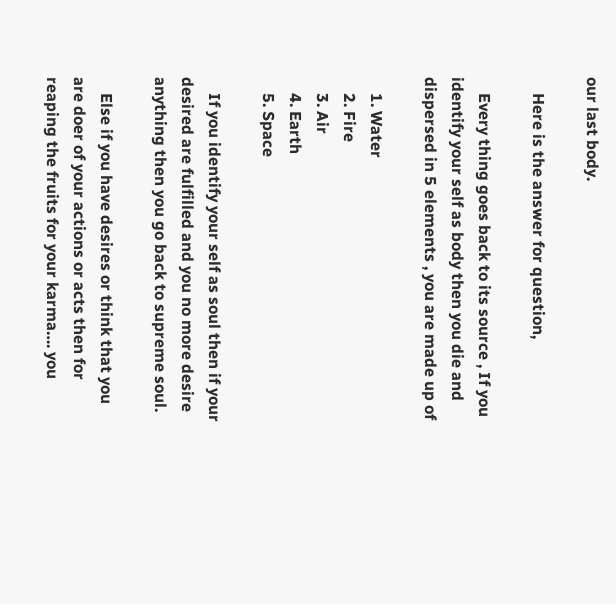our last body.

    Here is the answer for question,

    Every thing goes back to its source , If you identify your self as body then you die and dispersed in 5 elements , you are made up of

    1. Water
    2. Fire
    3. Air
    4. Earth
    5. Space

    If you identify your self as soul then if your desired are fulfilled and you no more desire anything then you go back to supreme soul.

    Else if you have desires or think that you are doer of your actions or acts then for reaping the fruits for your karma…. you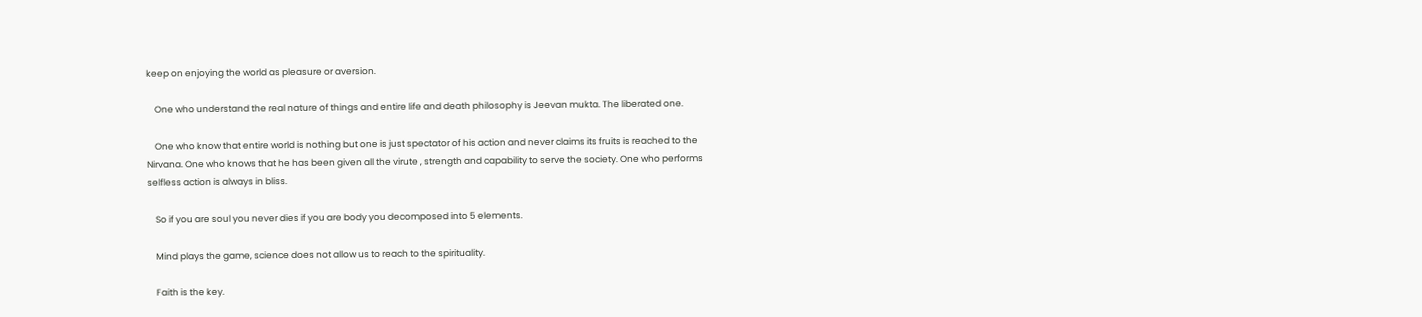keep on enjoying the world as pleasure or aversion.

    One who understand the real nature of things and entire life and death philosophy is Jeevan mukta. The liberated one.

    One who know that entire world is nothing but one is just spectator of his action and never claims its fruits is reached to the Nirvana. One who knows that he has been given all the virute , strength and capability to serve the society. One who performs selfless action is always in bliss.

    So if you are soul you never dies if you are body you decomposed into 5 elements.

    Mind plays the game, science does not allow us to reach to the spirituality.

    Faith is the key.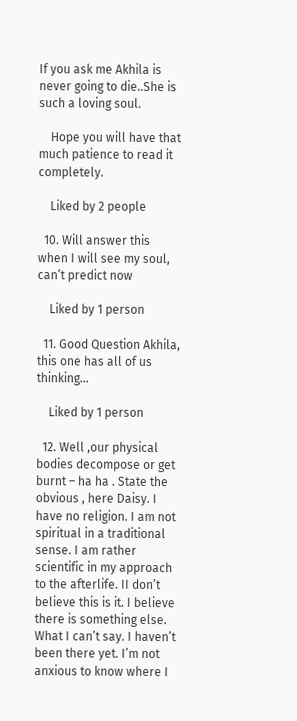If you ask me Akhila is never going to die..She is such a loving soul.

    Hope you will have that much patience to read it completely.

    Liked by 2 people

  10. Will answer this when I will see my soul, can’t predict now

    Liked by 1 person

  11. Good Question Akhila, this one has all of us thinking…

    Liked by 1 person

  12. Well ,our physical bodies decompose or get burnt – ha ha . State the obvious , here Daisy. I have no religion. I am not spiritual in a traditional sense. I am rather scientific in my approach to the afterlife. II don’t believe this is it. I believe there is something else. What I can’t say. I haven’t been there yet. I’m not anxious to know where I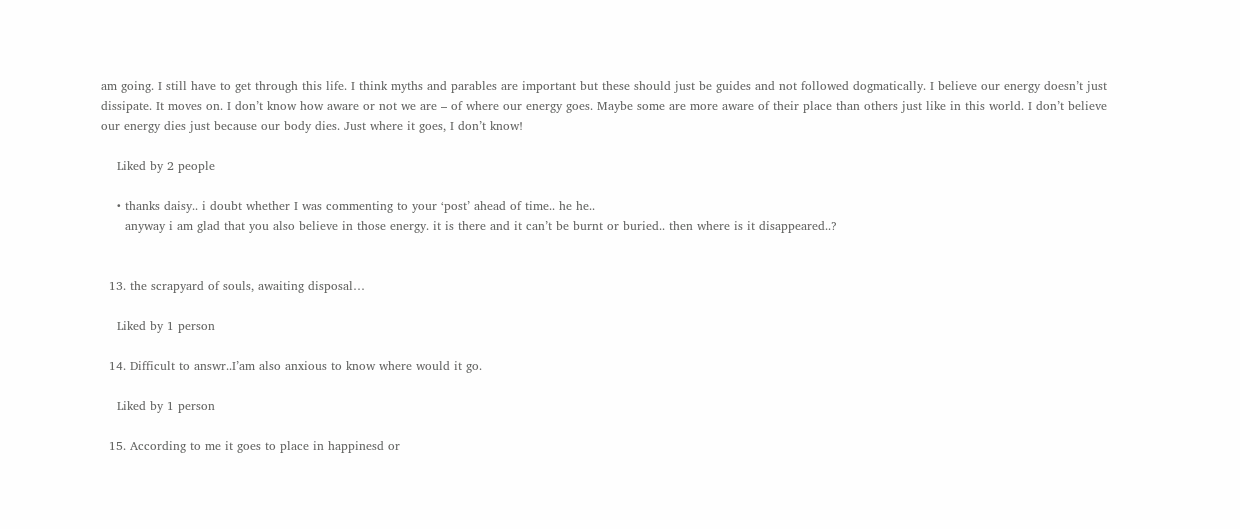am going. I still have to get through this life. I think myths and parables are important but these should just be guides and not followed dogmatically. I believe our energy doesn’t just dissipate. It moves on. I don’t know how aware or not we are – of where our energy goes. Maybe some are more aware of their place than others just like in this world. I don’t believe our energy dies just because our body dies. Just where it goes, I don’t know!

    Liked by 2 people

    • thanks daisy.. i doubt whether I was commenting to your ‘post’ ahead of time.. he he..
      anyway i am glad that you also believe in those energy. it is there and it can’t be burnt or buried.. then where is it disappeared..?


  13. the scrapyard of souls, awaiting disposal…

    Liked by 1 person

  14. Difficult to answr..I’am also anxious to know where would it go.

    Liked by 1 person

  15. According to me it goes to place in happinesd or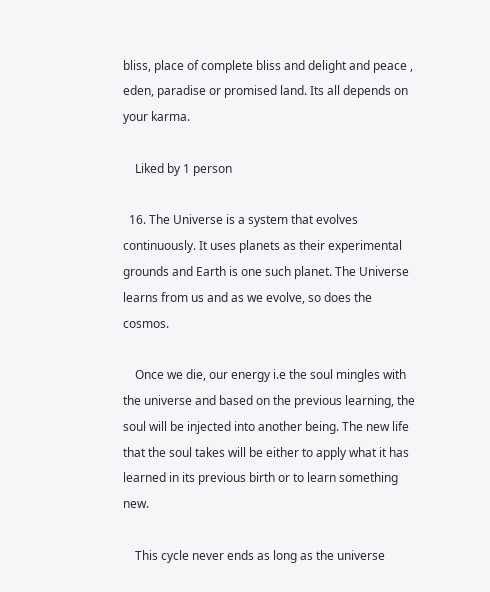bliss, place of complete bliss and delight and peace , eden, paradise or promised land. Its all depends on your karma.

    Liked by 1 person

  16. The Universe is a system that evolves continuously. It uses planets as their experimental grounds and Earth is one such planet. The Universe learns from us and as we evolve, so does the cosmos.

    Once we die, our energy i.e the soul mingles with the universe and based on the previous learning, the soul will be injected into another being. The new life that the soul takes will be either to apply what it has learned in its previous birth or to learn something new.

    This cycle never ends as long as the universe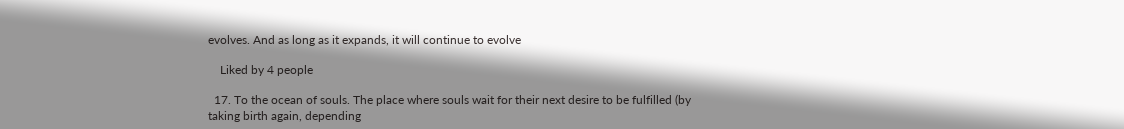evolves. And as long as it expands, it will continue to evolve

    Liked by 4 people

  17. To the ocean of souls. The place where souls wait for their next desire to be fulfilled (by taking birth again, depending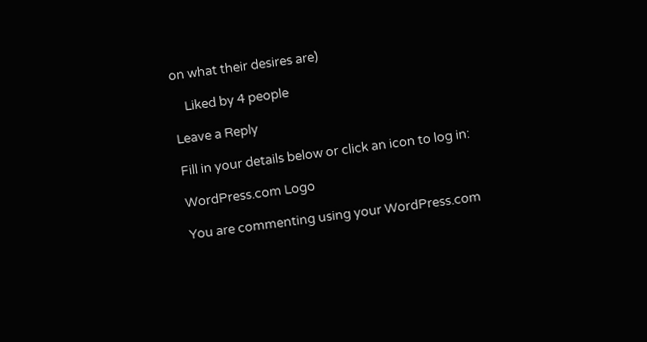on what their desires are)

    Liked by 4 people

Leave a Reply

Fill in your details below or click an icon to log in:

WordPress.com Logo

You are commenting using your WordPress.com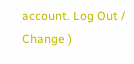account. Log Out /  Change )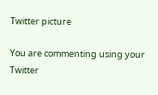Twitter picture

You are commenting using your Twitter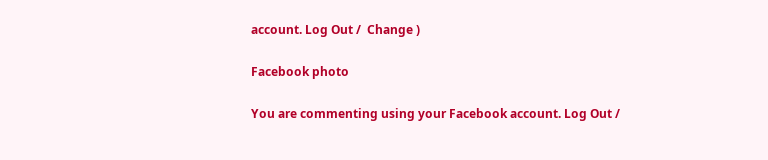account. Log Out /  Change )

Facebook photo

You are commenting using your Facebook account. Log Out /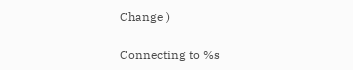Change )

Connecting to %s